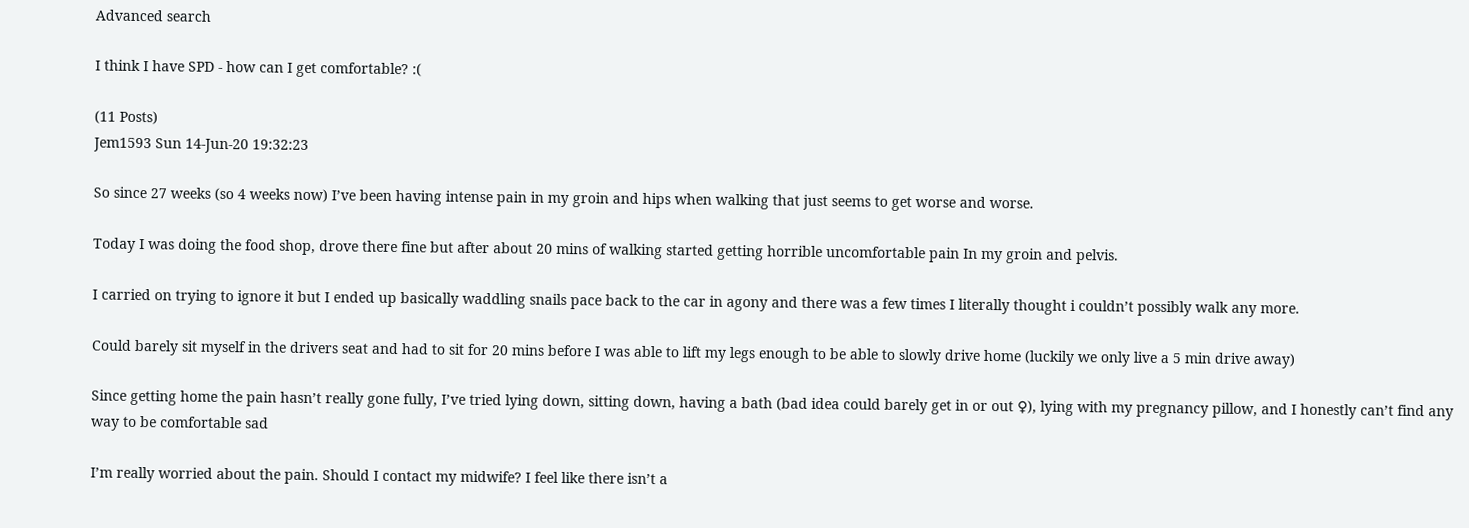Advanced search

I think I have SPD - how can I get comfortable? :(

(11 Posts)
Jem1593 Sun 14-Jun-20 19:32:23

So since 27 weeks (so 4 weeks now) I’ve been having intense pain in my groin and hips when walking that just seems to get worse and worse.

Today I was doing the food shop, drove there fine but after about 20 mins of walking started getting horrible uncomfortable pain In my groin and pelvis.

I carried on trying to ignore it but I ended up basically waddling snails pace back to the car in agony and there was a few times I literally thought i couldn’t possibly walk any more.

Could barely sit myself in the drivers seat and had to sit for 20 mins before I was able to lift my legs enough to be able to slowly drive home (luckily we only live a 5 min drive away)

Since getting home the pain hasn’t really gone fully, I’ve tried lying down, sitting down, having a bath (bad idea could barely get in or out ♀), lying with my pregnancy pillow, and I honestly can’t find any way to be comfortable sad

I’m really worried about the pain. Should I contact my midwife? I feel like there isn’t a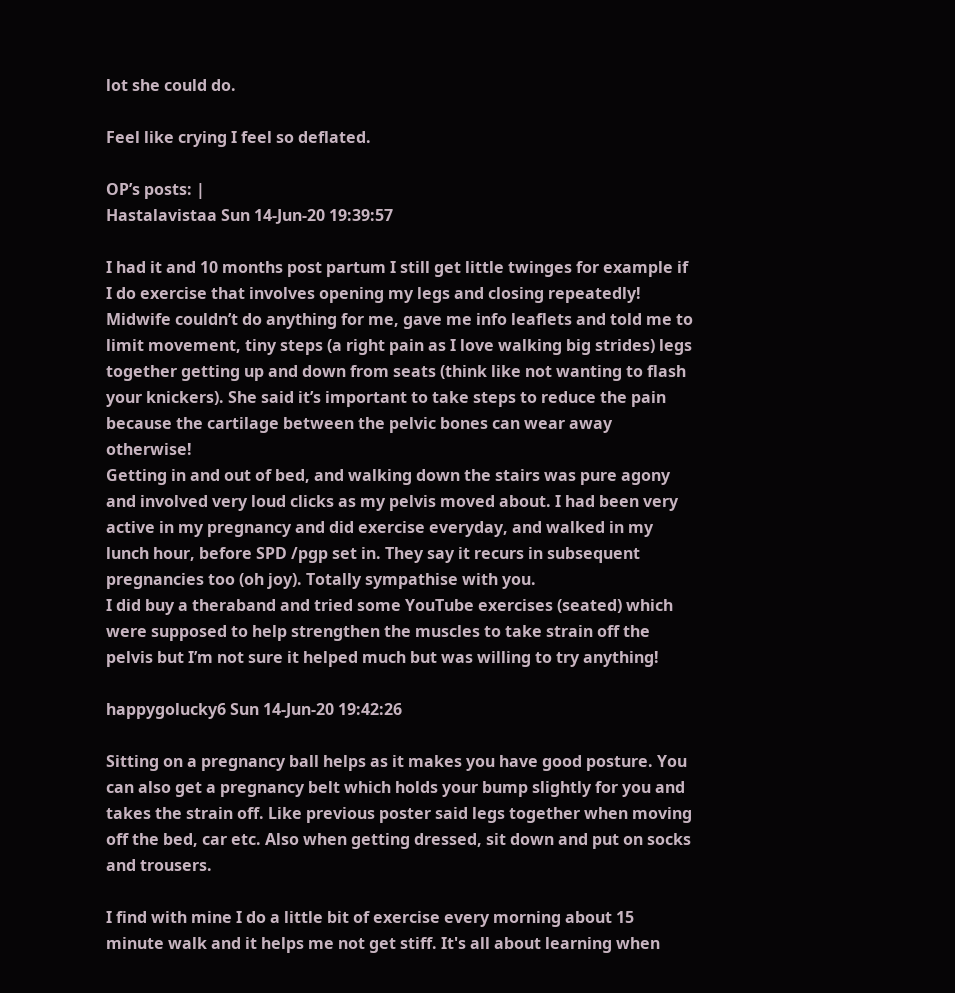lot she could do.

Feel like crying I feel so deflated.

OP’s posts: |
Hastalavistaa Sun 14-Jun-20 19:39:57

I had it and 10 months post partum I still get little twinges for example if I do exercise that involves opening my legs and closing repeatedly!
Midwife couldn’t do anything for me, gave me info leaflets and told me to limit movement, tiny steps (a right pain as I love walking big strides) legs together getting up and down from seats (think like not wanting to flash your knickers). She said it’s important to take steps to reduce the pain because the cartilage between the pelvic bones can wear away otherwise!
Getting in and out of bed, and walking down the stairs was pure agony and involved very loud clicks as my pelvis moved about. I had been very active in my pregnancy and did exercise everyday, and walked in my lunch hour, before SPD /pgp set in. They say it recurs in subsequent pregnancies too (oh joy). Totally sympathise with you.
I did buy a theraband and tried some YouTube exercises (seated) which were supposed to help strengthen the muscles to take strain off the pelvis but I’m not sure it helped much but was willing to try anything!

happygolucky6 Sun 14-Jun-20 19:42:26

Sitting on a pregnancy ball helps as it makes you have good posture. You can also get a pregnancy belt which holds your bump slightly for you and takes the strain off. Like previous poster said legs together when moving off the bed, car etc. Also when getting dressed, sit down and put on socks and trousers.

I find with mine I do a little bit of exercise every morning about 15 minute walk and it helps me not get stiff. It's all about learning when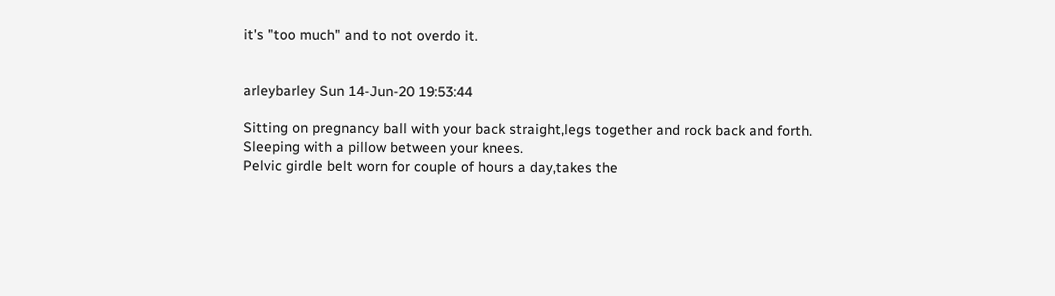it's "too much" and to not overdo it.


arleybarley Sun 14-Jun-20 19:53:44

Sitting on pregnancy ball with your back straight,legs together and rock back and forth.
Sleeping with a pillow between your knees.
Pelvic girdle belt worn for couple of hours a day,takes the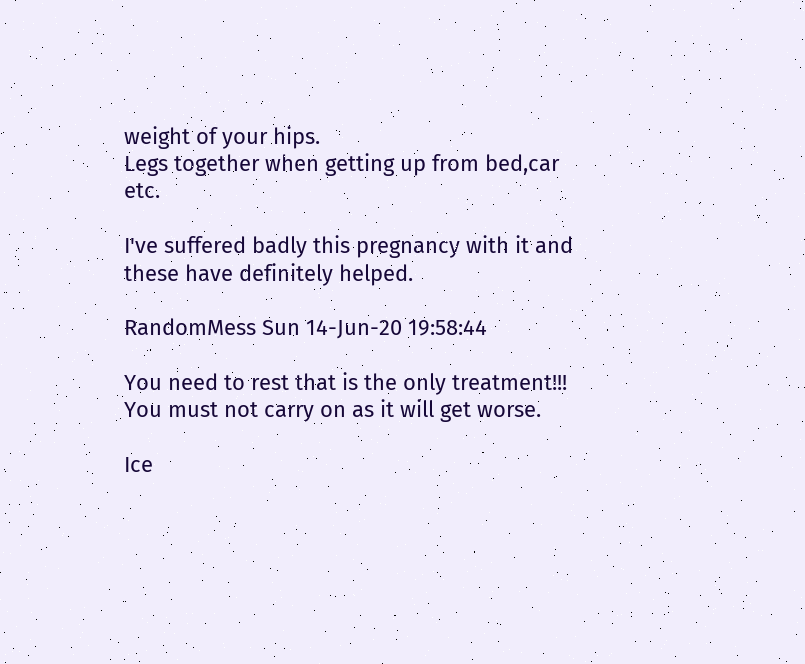weight of your hips.
Legs together when getting up from bed,car etc.

I've suffered badly this pregnancy with it and these have definitely helped.

RandomMess Sun 14-Jun-20 19:58:44

You need to rest that is the only treatment!!! You must not carry on as it will get worse.

Ice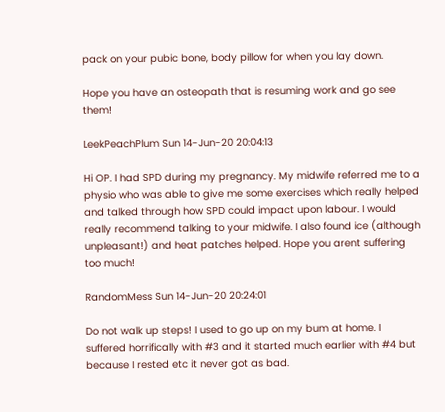pack on your pubic bone, body pillow for when you lay down.

Hope you have an osteopath that is resuming work and go see them!

LeekPeachPlum Sun 14-Jun-20 20:04:13

Hi OP. I had SPD during my pregnancy. My midwife referred me to a physio who was able to give me some exercises which really helped and talked through how SPD could impact upon labour. I would really recommend talking to your midwife. I also found ice (although unpleasant!) and heat patches helped. Hope you arent suffering too much!

RandomMess Sun 14-Jun-20 20:24:01

Do not walk up steps! I used to go up on my bum at home. I suffered horrifically with #3 and it started much earlier with #4 but because I rested etc it never got as bad.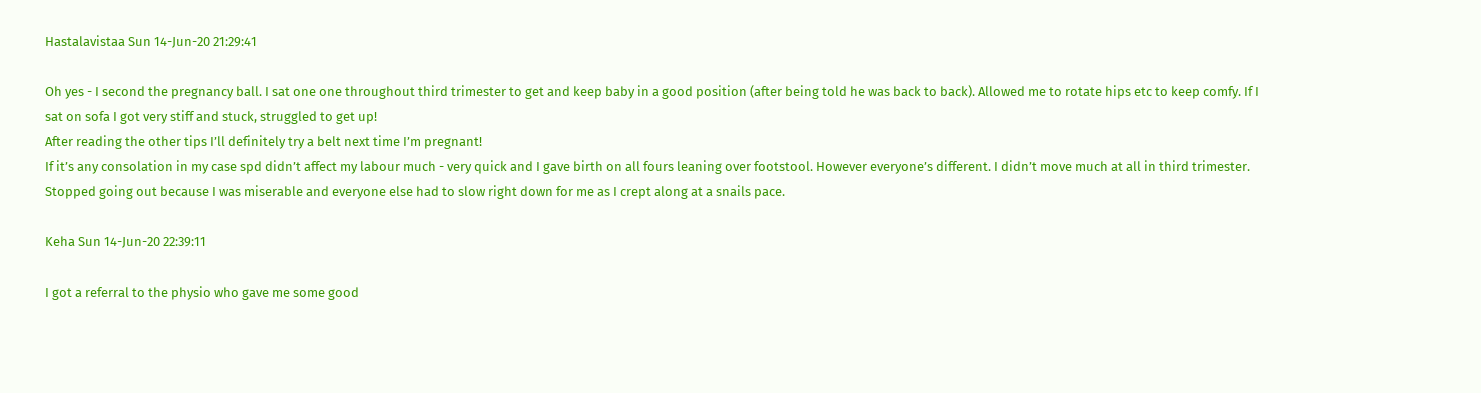Hastalavistaa Sun 14-Jun-20 21:29:41

Oh yes - I second the pregnancy ball. I sat one one throughout third trimester to get and keep baby in a good position (after being told he was back to back). Allowed me to rotate hips etc to keep comfy. If I sat on sofa I got very stiff and stuck, struggled to get up!
After reading the other tips I’ll definitely try a belt next time I’m pregnant!
If it’s any consolation in my case spd didn’t affect my labour much - very quick and I gave birth on all fours leaning over footstool. However everyone’s different. I didn’t move much at all in third trimester. Stopped going out because I was miserable and everyone else had to slow right down for me as I crept along at a snails pace.

Keha Sun 14-Jun-20 22:39:11

I got a referral to the physio who gave me some good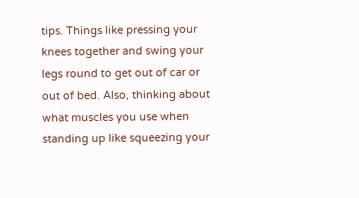tips. Things like pressing your knees together and swing your legs round to get out of car or out of bed. Also, thinking about what muscles you use when standing up like squeezing your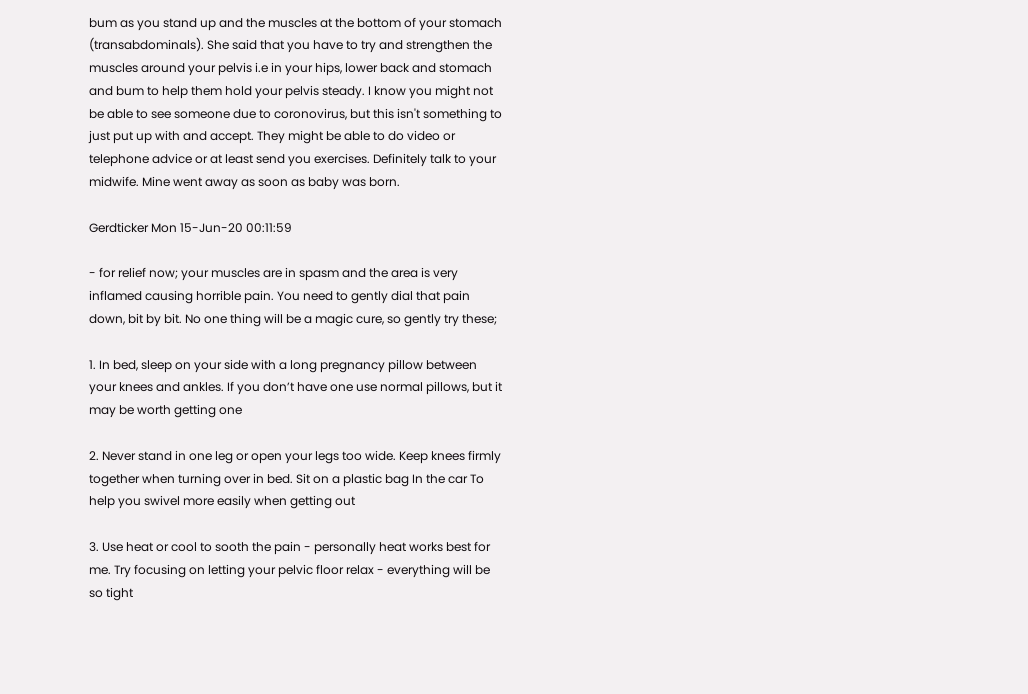bum as you stand up and the muscles at the bottom of your stomach (transabdominals). She said that you have to try and strengthen the muscles around your pelvis i.e in your hips, lower back and stomach and bum to help them hold your pelvis steady. I know you might not be able to see someone due to coronovirus, but this isn't something to just put up with and accept. They might be able to do video or telephone advice or at least send you exercises. Definitely talk to your midwife. Mine went away as soon as baby was born.

Gerdticker Mon 15-Jun-20 00:11:59

- for relief now; your muscles are in spasm and the area is very inflamed causing horrible pain. You need to gently dial that pain down, bit by bit. No one thing will be a magic cure, so gently try these;

1. In bed, sleep on your side with a long pregnancy pillow between your knees and ankles. If you don’t have one use normal pillows, but it may be worth getting one

2. Never stand in one leg or open your legs too wide. Keep knees firmly together when turning over in bed. Sit on a plastic bag In the car To help you swivel more easily when getting out

3. Use heat or cool to sooth the pain - personally heat works best for me. Try focusing on letting your pelvic floor relax - everything will be so tight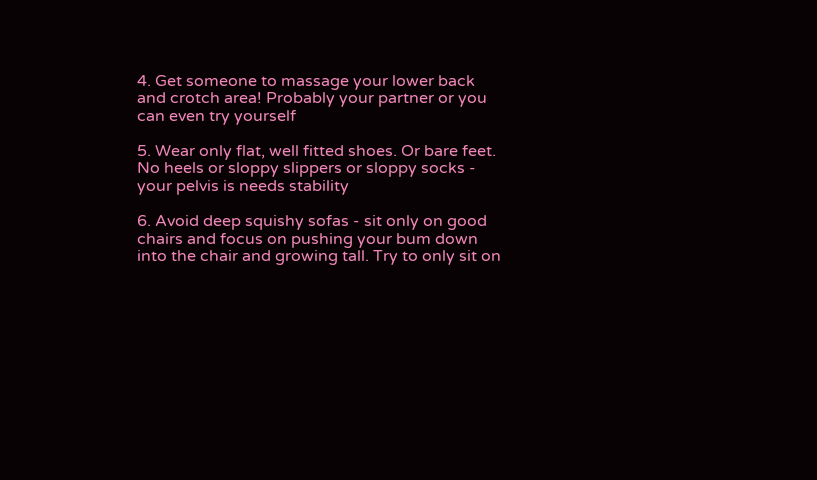4. Get someone to massage your lower back and crotch area! Probably your partner or you can even try yourself

5. Wear only flat, well fitted shoes. Or bare feet. No heels or sloppy slippers or sloppy socks - your pelvis is needs stability

6. Avoid deep squishy sofas - sit only on good chairs and focus on pushing your bum down into the chair and growing tall. Try to only sit on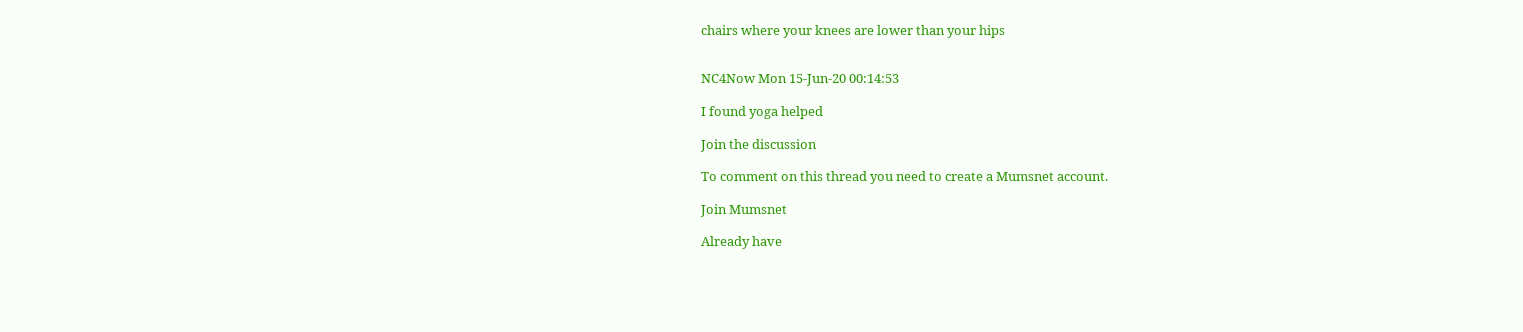chairs where your knees are lower than your hips


NC4Now Mon 15-Jun-20 00:14:53

I found yoga helped

Join the discussion

To comment on this thread you need to create a Mumsnet account.

Join Mumsnet

Already have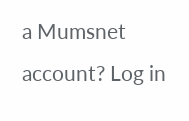a Mumsnet account? Log in